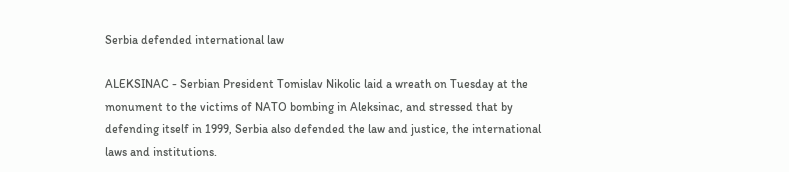Serbia defended international law

ALEKSINAC - Serbian President Tomislav Nikolic laid a wreath on Tuesday at the monument to the victims of NATO bombing in Aleksinac, and stressed that by defending itself in 1999, Serbia also defended the law and justice, the international laws and institutions.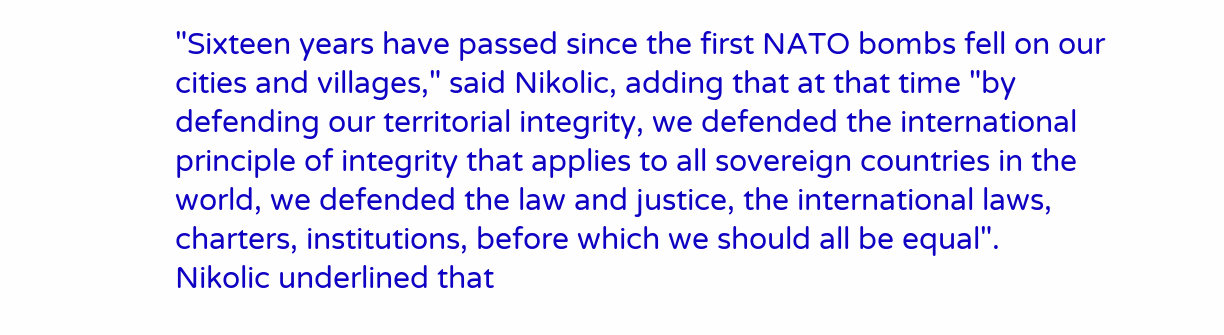"Sixteen years have passed since the first NATO bombs fell on our cities and villages," said Nikolic, adding that at that time "by defending our territorial integrity, we defended the international principle of integrity that applies to all sovereign countries in the world, we defended the law and justice, the international laws, charters, institutions, before which we should all be equal".
Nikolic underlined that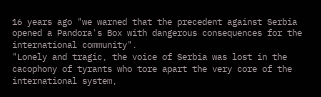16 years ago "we warned that the precedent against Serbia opened a Pandora's Box with dangerous consequences for the international community".
"Lonely and tragic, the voice of Serbia was lost in the cacophony of tyrants who tore apart the very core of the international system,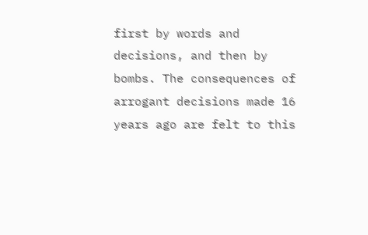first by words and decisions, and then by bombs. The consequences of arrogant decisions made 16 years ago are felt to this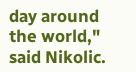day around the world," said Nikolic.